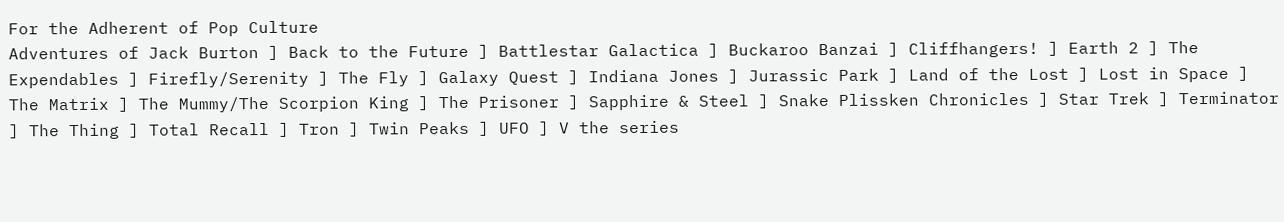For the Adherent of Pop Culture
Adventures of Jack Burton ] Back to the Future ] Battlestar Galactica ] Buckaroo Banzai ] Cliffhangers! ] Earth 2 ] The Expendables ] Firefly/Serenity ] The Fly ] Galaxy Quest ] Indiana Jones ] Jurassic Park ] Land of the Lost ] Lost in Space ] The Matrix ] The Mummy/The Scorpion King ] The Prisoner ] Sapphire & Steel ] Snake Plissken Chronicles ] Star Trek ] Terminator ] The Thing ] Total Recall ] Tron ] Twin Peaks ] UFO ] V the series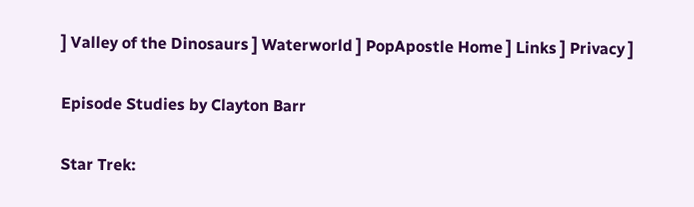] Valley of the Dinosaurs ] Waterworld ] PopApostle Home ] Links ] Privacy ]

Episode Studies by Clayton Barr

Star Trek: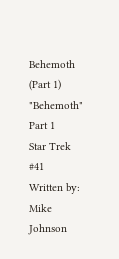Behemoth (Part 1) "Behemoth" Part 1
Star Trek #41
Written by: Mike Johnson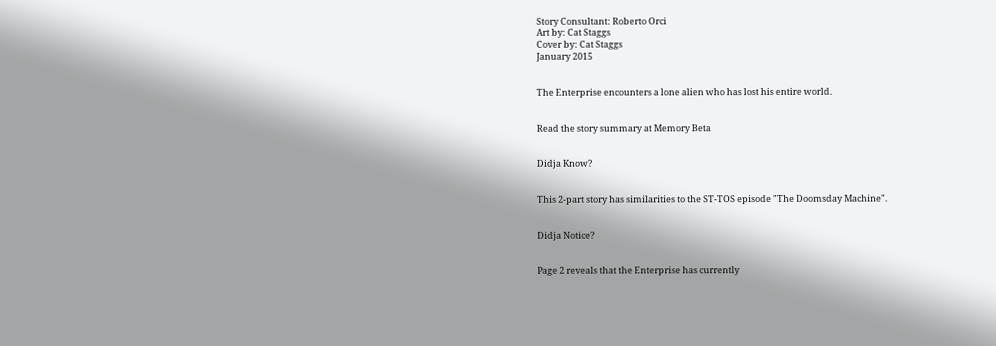Story Consultant: Roberto Orci
Art by: Cat Staggs
Cover by: Cat Staggs
January 2015


The Enterprise encounters a lone alien who has lost his entire world.


Read the story summary at Memory Beta


Didja Know?


This 2-part story has similarities to the ST-TOS episode "The Doomsday Machine".


Didja Notice?


Page 2 reveals that the Enterprise has currently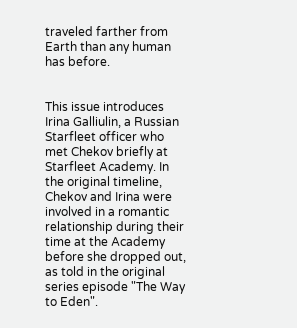traveled farther from Earth than any human has before.


This issue introduces Irina Galliulin, a Russian Starfleet officer who met Chekov briefly at Starfleet Academy. In the original timeline, Chekov and Irina were involved in a romantic relationship during their time at the Academy before she dropped out, as told in the original series episode "The Way to Eden".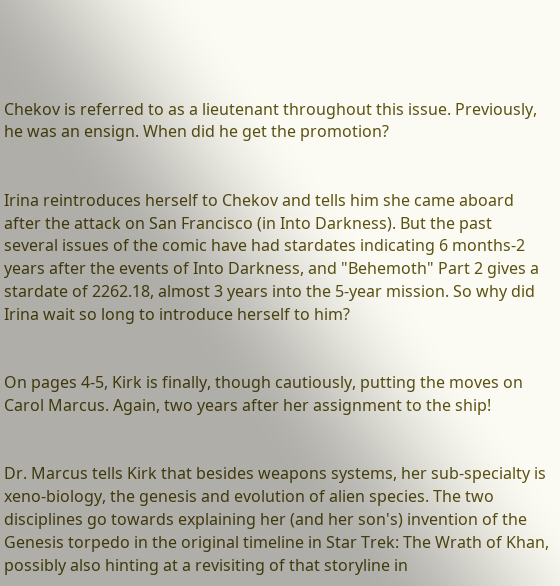Chekov is referred to as a lieutenant throughout this issue. Previously, he was an ensign. When did he get the promotion?


Irina reintroduces herself to Chekov and tells him she came aboard after the attack on San Francisco (in Into Darkness). But the past several issues of the comic have had stardates indicating 6 months-2 years after the events of Into Darkness, and "Behemoth" Part 2 gives a stardate of 2262.18, almost 3 years into the 5-year mission. So why did Irina wait so long to introduce herself to him?


On pages 4-5, Kirk is finally, though cautiously, putting the moves on Carol Marcus. Again, two years after her assignment to the ship!


Dr. Marcus tells Kirk that besides weapons systems, her sub-specialty is xeno-biology, the genesis and evolution of alien species. The two disciplines go towards explaining her (and her son's) invention of the Genesis torpedo in the original timeline in Star Trek: The Wrath of Khan, possibly also hinting at a revisiting of that storyline in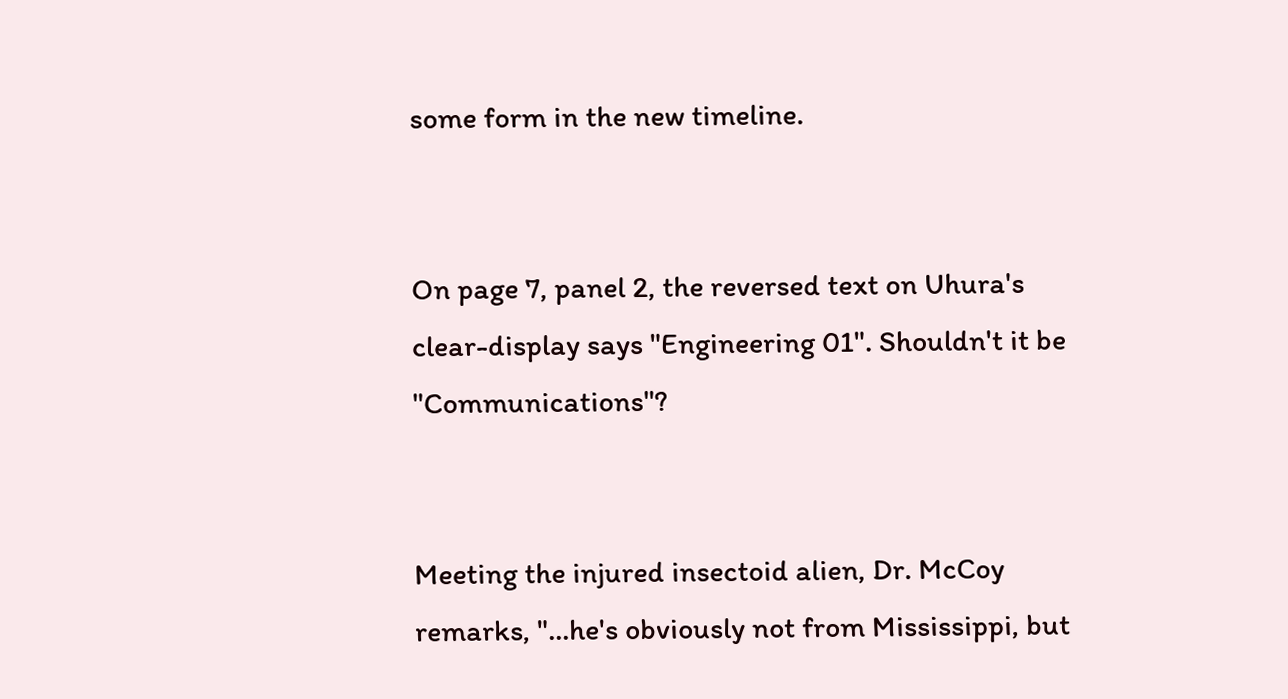some form in the new timeline.


On page 7, panel 2, the reversed text on Uhura's clear-display says "Engineering 01". Shouldn't it be "Communications"?


Meeting the injured insectoid alien, Dr. McCoy remarks, "...he's obviously not from Mississippi, but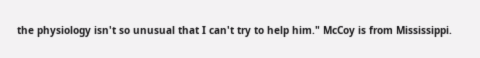the physiology isn't so unusual that I can't try to help him." McCoy is from Mississippi.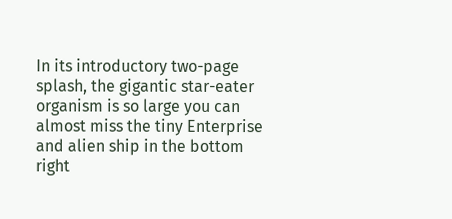In its introductory two-page splash, the gigantic star-eater organism is so large you can almost miss the tiny Enterprise and alien ship in the bottom right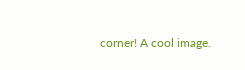corner! A cool image.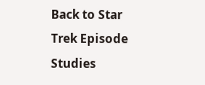Back to Star Trek Episode Studies